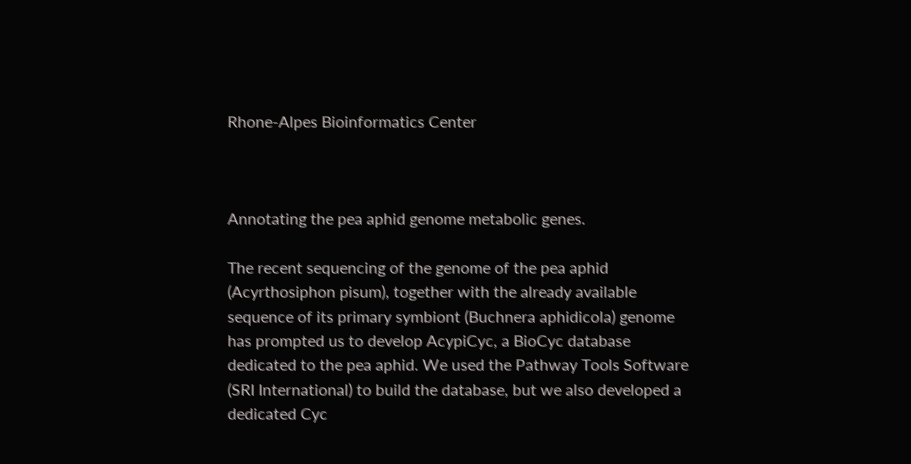Rhone-Alpes Bioinformatics Center



Annotating the pea aphid genome metabolic genes.

The recent sequencing of the genome of the pea aphid (Acyrthosiphon pisum), together with the already available sequence of its primary symbiont (Buchnera aphidicola) genome has prompted us to develop AcypiCyc, a BioCyc database dedicated to the pea aphid. We used the Pathway Tools Software (SRI International) to build the database, but we also developed a dedicated Cyc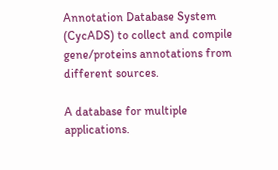Annotation Database System (CycADS) to collect and compile gene/proteins annotations from different sources.

A database for multiple applications.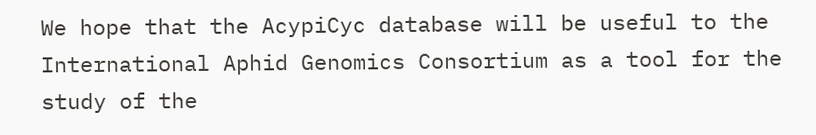We hope that the AcypiCyc database will be useful to the International Aphid Genomics Consortium as a tool for the study of the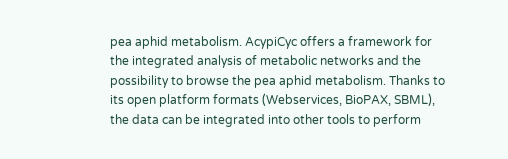pea aphid metabolism. AcypiCyc offers a framework for the integrated analysis of metabolic networks and the possibility to browse the pea aphid metabolism. Thanks to its open platform formats (Webservices, BioPAX, SBML), the data can be integrated into other tools to perform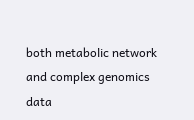both metabolic network and complex genomics data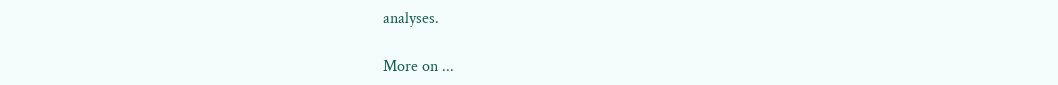analyses.

More on ...